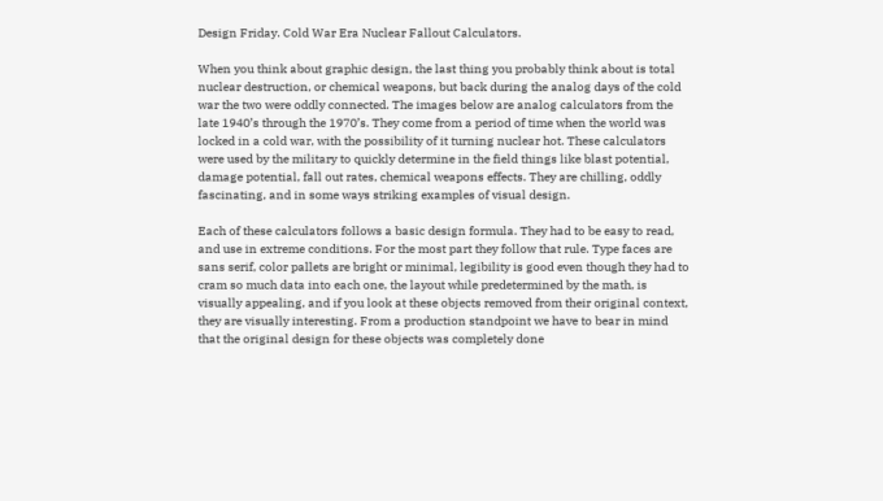Design Friday. Cold War Era Nuclear Fallout Calculators.

When you think about graphic design, the last thing you probably think about is total nuclear destruction, or chemical weapons, but back during the analog days of the cold war the two were oddly connected. The images below are analog calculators from the late 1940’s through the 1970’s. They come from a period of time when the world was locked in a cold war, with the possibility of it turning nuclear hot. These calculators were used by the military to quickly determine in the field things like blast potential, damage potential, fall out rates, chemical weapons effects. They are chilling, oddly fascinating, and in some ways striking examples of visual design.

Each of these calculators follows a basic design formula. They had to be easy to read, and use in extreme conditions. For the most part they follow that rule. Type faces are sans serif, color pallets are bright or minimal, legibility is good even though they had to cram so much data into each one, the layout while predetermined by the math, is visually appealing, and if you look at these objects removed from their original context, they are visually interesting. From a production standpoint we have to bear in mind that the original design for these objects was completely done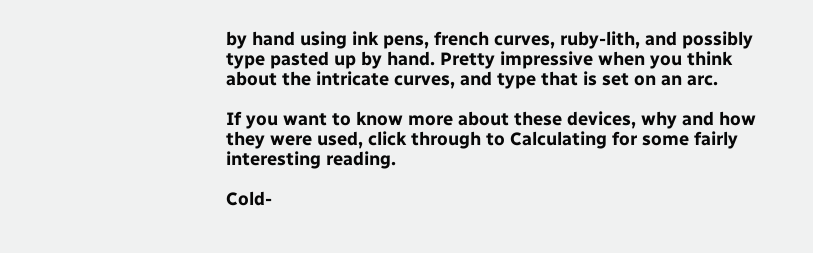by hand using ink pens, french curves, ruby-lith, and possibly type pasted up by hand. Pretty impressive when you think about the intricate curves, and type that is set on an arc.

If you want to know more about these devices, why and how they were used, click through to Calculating for some fairly interesting reading.

Cold-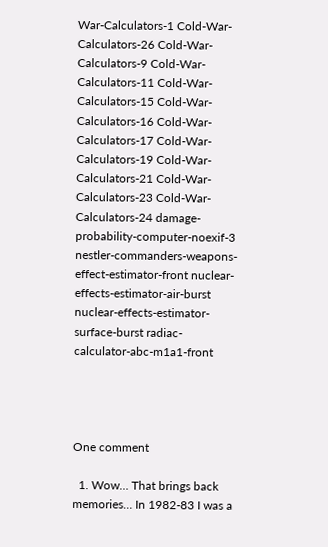War-Calculators-1 Cold-War-Calculators-26 Cold-War-Calculators-9 Cold-War-Calculators-11 Cold-War-Calculators-15 Cold-War-Calculators-16 Cold-War-Calculators-17 Cold-War-Calculators-19 Cold-War-Calculators-21 Cold-War-Calculators-23 Cold-War-Calculators-24 damage-probability-computer-noexif-3 nestler-commanders-weapons-effect-estimator-front nuclear-effects-estimator-air-burst nuclear-effects-estimator-surface-burst radiac-calculator-abc-m1a1-front




One comment

  1. Wow… That brings back memories… In 1982-83 I was a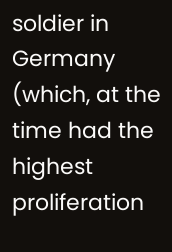soldier in Germany (which, at the time had the highest proliferation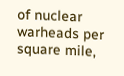of nuclear warheads per square mile,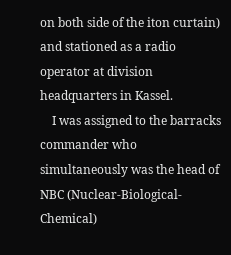on both side of the iton curtain) and stationed as a radio operator at division headquarters in Kassel.
    I was assigned to the barracks commander who simultaneously was the head of NBC (Nuclear-Biological-Chemical)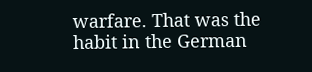warfare. That was the habit in the German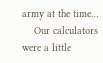army at the time…
    Our calculators were a little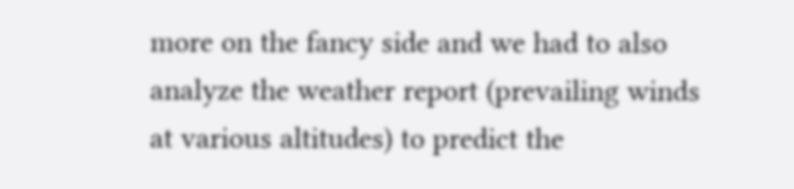more on the fancy side and we had to also analyze the weather report (prevailing winds at various altitudes) to predict the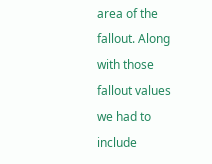area of the fallout. Along with those fallout values we had to include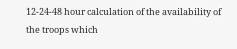12-24-48 hour calculation of the availability of the troops which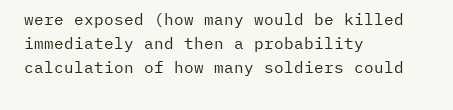were exposed (how many would be killed immediately and then a probability calculation of how many soldiers could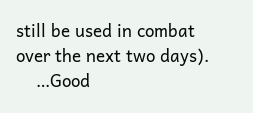still be used in combat over the next two days).
    …Good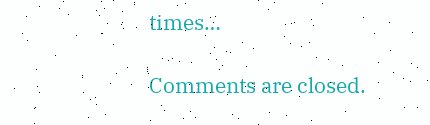times…

Comments are closed.